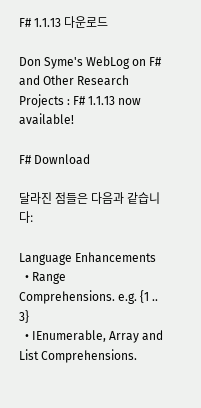F# 1.1.13 다운로드

Don Syme's WebLog on F# and Other Research Projects : F# 1.1.13 now available!

F# Download

달라진 점들은 다음과 같습니다:

Language Enhancements
  • Range Comprehensions. e.g. {1 .. 3}
  • IEnumerable, Array and List Comprehensions.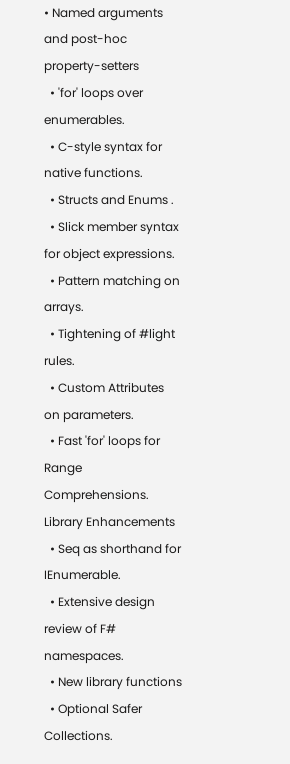• Named arguments and post-hoc property-setters
  • 'for' loops over enumerables.
  • C-style syntax for native functions.
  • Structs and Enums .
  • Slick member syntax for object expressions.
  • Pattern matching on arrays.
  • Tightening of #light rules.
  • Custom Attributes on parameters.
  • Fast 'for' loops for Range Comprehensions.
Library Enhancements
  • Seq as shorthand for IEnumerable.
  • Extensive design review of F# namespaces.
  • New library functions
  • Optional Safer Collections.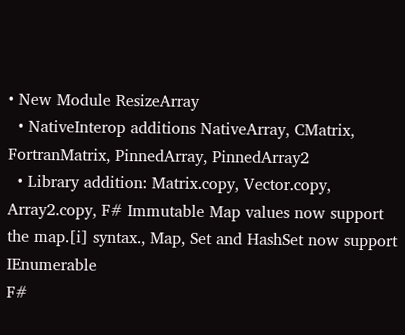• New Module ResizeArray
  • NativeInterop additions NativeArray, CMatrix, FortranMatrix, PinnedArray, PinnedArray2
  • Library addition: Matrix.copy, Vector.copy, Array2.copy, F# Immutable Map values now support the map.[i] syntax., Map, Set and HashSet now support IEnumerable
F#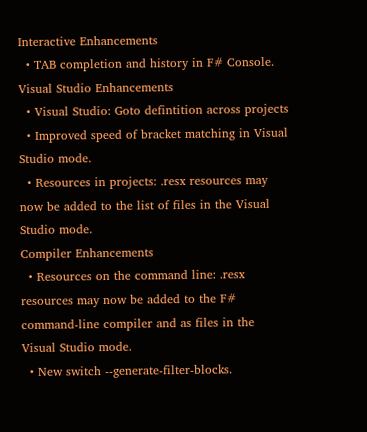Interactive Enhancements
  • TAB completion and history in F# Console.
Visual Studio Enhancements
  • Visual Studio: Goto defintition across projects
  • Improved speed of bracket matching in Visual Studio mode.
  • Resources in projects: .resx resources may now be added to the list of files in the Visual Studio mode.
Compiler Enhancements
  • Resources on the command line: .resx resources may now be added to the F# command-line compiler and as files in the Visual Studio mode.
  • New switch --generate-filter-blocks.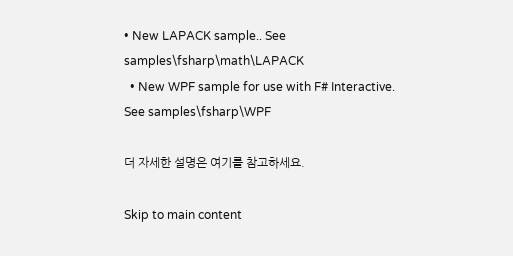• New LAPACK sample.. See samples\fsharp\math\LAPACK
  • New WPF sample for use with F# Interactive. See samples\fsharp\WPF

더 자세한 설명은 여기를 참고하세요.

Skip to main content